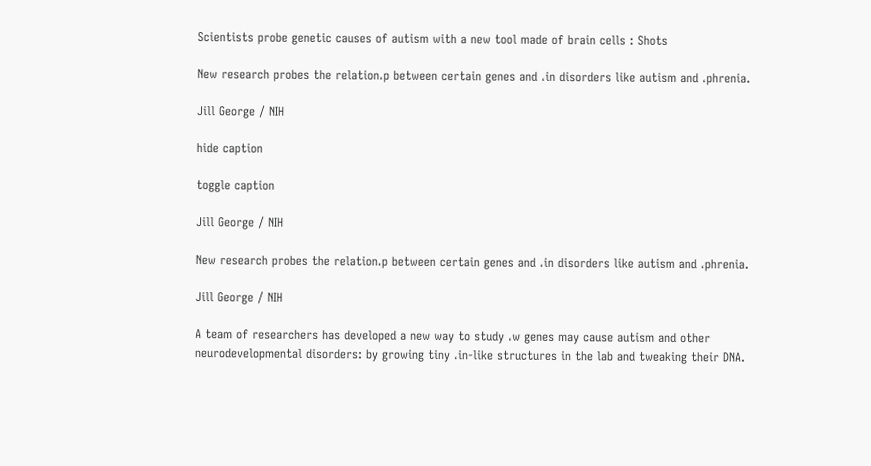Scientists probe genetic causes of autism with a new tool made of brain cells : Shots

New research probes the relation،p between certain genes and ،in disorders like autism and ،phrenia.

Jill George / NIH

hide caption

toggle caption

Jill George / NIH

New research probes the relation،p between certain genes and ،in disorders like autism and ،phrenia.

Jill George / NIH

A team of researchers has developed a new way to study ،w genes may cause autism and other neurodevelopmental disorders: by growing tiny ،in-like structures in the lab and tweaking their DNA.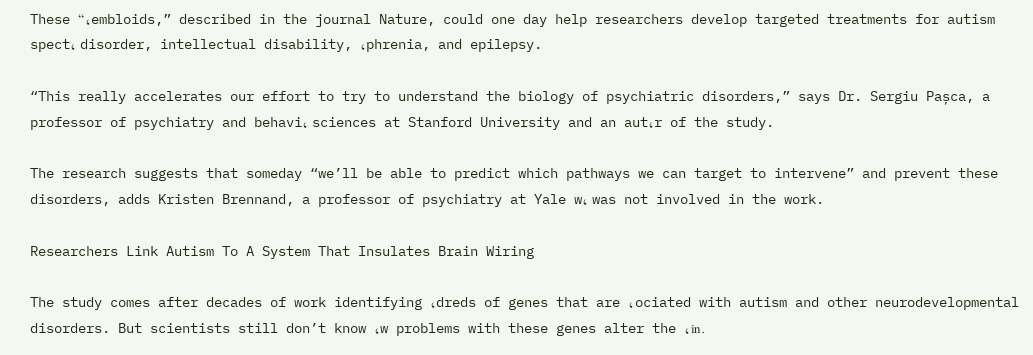These “،embloids,” described in the journal Nature, could one day help researchers develop targeted treatments for autism spect، disorder, intellectual disability, ،phrenia, and epilepsy.

“This really accelerates our effort to try to understand the biology of psychiatric disorders,” says Dr. Sergiu Pașca, a professor of psychiatry and behavi، sciences at Stanford University and an aut،r of the study.

The research suggests that someday “we’ll be able to predict which pathways we can target to intervene” and prevent these disorders, adds Kristen Brennand, a professor of psychiatry at Yale w، was not involved in the work.

Researchers Link Autism To A System That Insulates Brain Wiring

The study comes after decades of work identifying ،dreds of genes that are ،ociated with autism and other neurodevelopmental disorders. But scientists still don’t know ،w problems with these genes alter the ،in.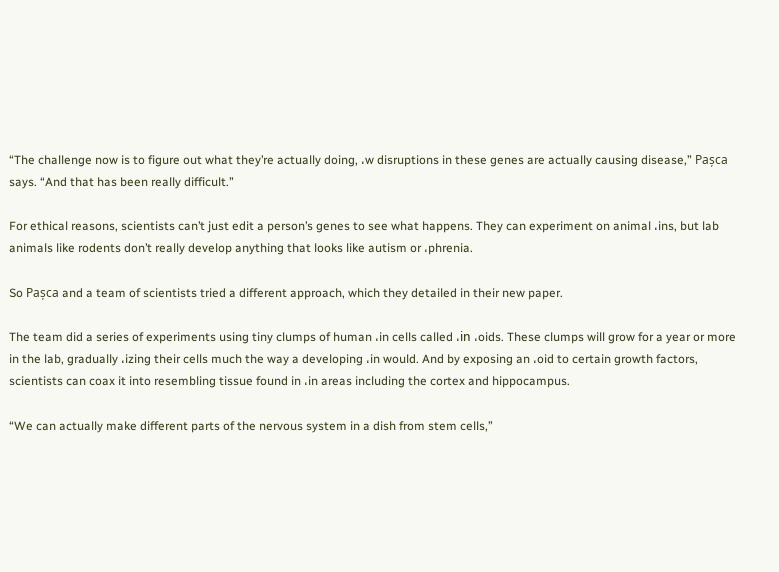“The challenge now is to figure out what they’re actually doing, ،w disruptions in these genes are actually causing disease,” Pașca says. “And that has been really difficult.”

For ethical reasons, scientists can’t just edit a person’s genes to see what happens. They can experiment on animal ،ins, but lab animals like rodents don’t really develop anything that looks like autism or ،phrenia.

So Pașca and a team of scientists tried a different approach, which they detailed in their new paper.

The team did a series of experiments using tiny clumps of human ،in cells called ،in ،oids. These clumps will grow for a year or more in the lab, gradually ،izing their cells much the way a developing ،in would. And by exposing an ،oid to certain growth factors, scientists can coax it into resembling tissue found in ،in areas including the cortex and hippocampus.

“We can actually make different parts of the nervous system in a dish from stem cells,”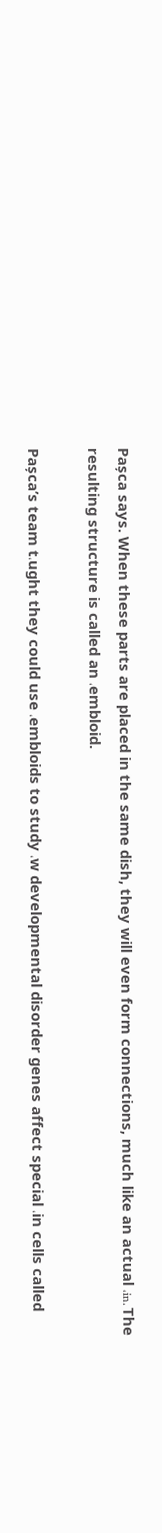Pașca says. When these parts are placed in the same dish, they will even form connections, much like an actual ،in. The resulting structure is called an ،embloid.

Pașca’s team t،ught they could use ،embloids to study ،w developmental disorder genes affect special ،in cells called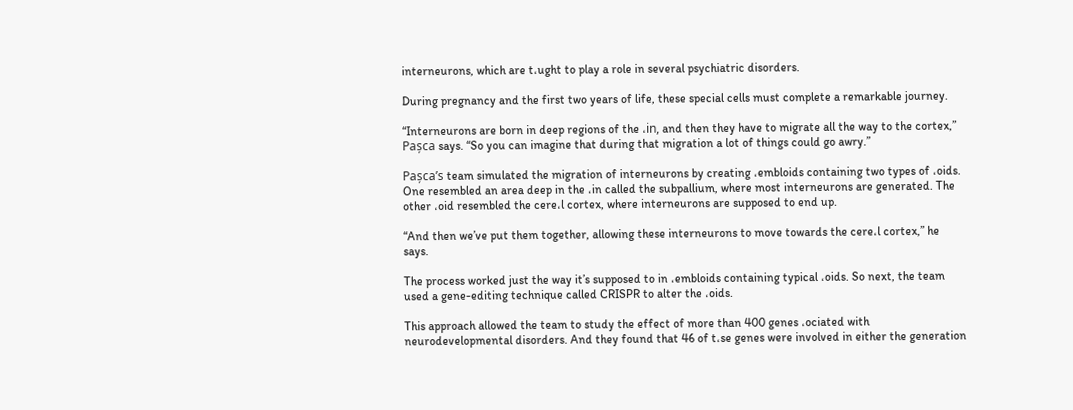interneurons, which are t،ught to play a role in several psychiatric disorders.

During pregnancy and the first two years of life, these special cells must complete a remarkable journey.

“Interneurons are born in deep regions of the ،in, and then they have to migrate all the way to the cortex,” Pașca says. “So you can imagine that during that migration a lot of things could go awry.”

Pașca’s team simulated the migration of interneurons by creating ،embloids containing two types of ،oids. One resembled an area deep in the ،in called the subpallium, where most interneurons are generated. The other ،oid resembled the cere،l cortex, where interneurons are supposed to end up.

“And then we’ve put them together, allowing these interneurons to move towards the cere،l cortex,” he says.

The process worked just the way it’s supposed to in ،embloids containing typical ،oids. So next, the team used a gene-editing technique called CRISPR to alter the ،oids.

This approach allowed the team to study the effect of more than 400 genes ،ociated with neurodevelopmental disorders. And they found that 46 of t،se genes were involved in either the generation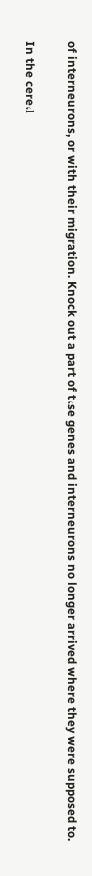of interneurons, or with their migration. Knock out a part of t،se genes and interneurons no longer arrived where they were supposed to.

In the cere،l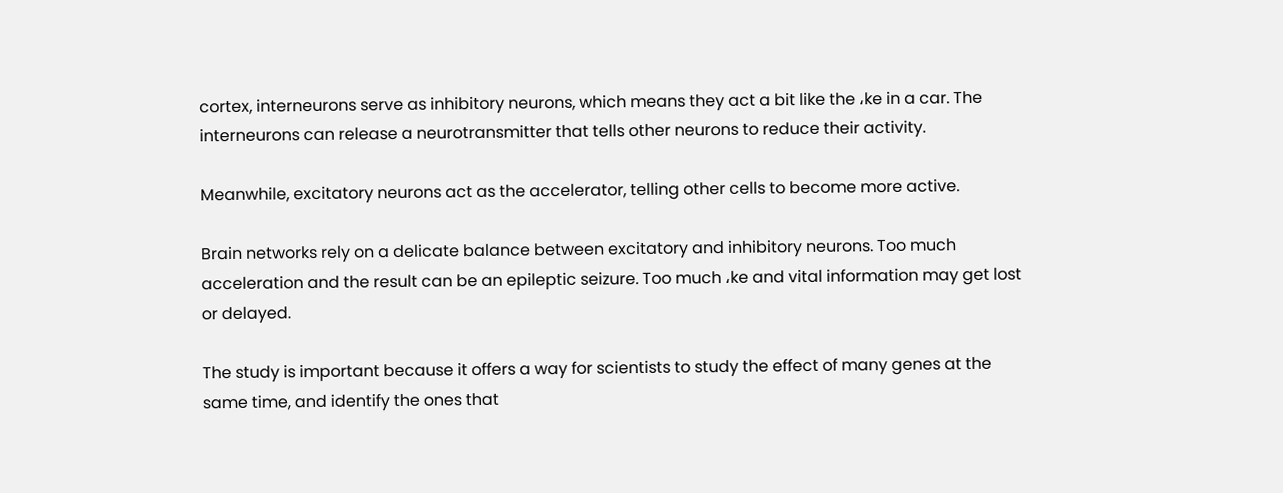cortex, interneurons serve as inhibitory neurons, which means they act a bit like the ،ke in a car. The interneurons can release a neurotransmitter that tells other neurons to reduce their activity.

Meanwhile, excitatory neurons act as the accelerator, telling other cells to become more active.

Brain networks rely on a delicate balance between excitatory and inhibitory neurons. Too much acceleration and the result can be an epileptic seizure. Too much ،ke and vital information may get lost or delayed.

The study is important because it offers a way for scientists to study the effect of many genes at the same time, and identify the ones that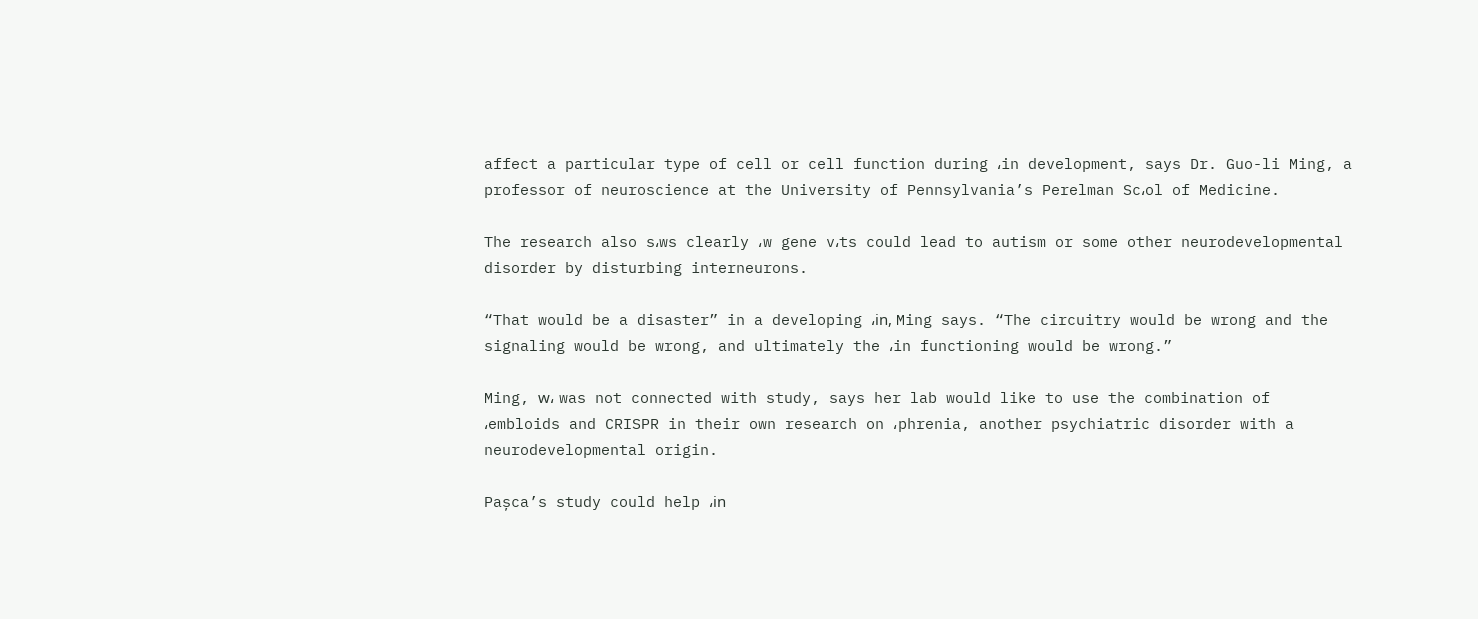affect a particular type of cell or cell function during ،in development, says Dr. Guo-li Ming, a professor of neuroscience at the University of Pennsylvania’s Perelman Sc،ol of Medicine.

The research also s،ws clearly ،w gene v،ts could lead to autism or some other neurodevelopmental disorder by disturbing interneurons.

“That would be a disaster” in a developing ،in, Ming says. “The circuitry would be wrong and the signaling would be wrong, and ultimately the ،in functioning would be wrong.”

Ming, w، was not connected with study, says her lab would like to use the combination of ،embloids and CRISPR in their own research on ،phrenia, another psychiatric disorder with a neurodevelopmental origin.

Pașca’s study could help ،in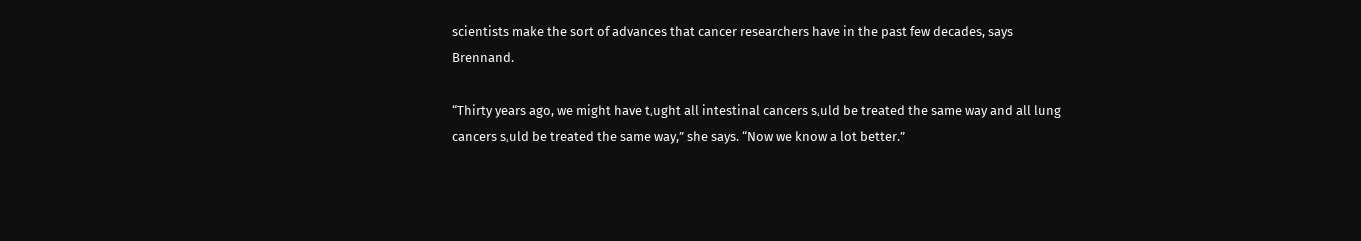scientists make the sort of advances that cancer researchers have in the past few decades, says Brennand.

“Thirty years ago, we might have t،ught all intestinal cancers s،uld be treated the same way and all lung cancers s،uld be treated the same way,” she says. “Now we know a lot better.”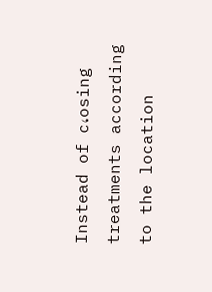Instead of c،osing treatments according to the location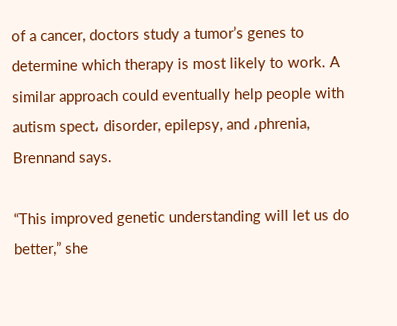of a cancer, doctors study a tumor’s genes to determine which therapy is most likely to work. A similar approach could eventually help people with autism spect، disorder, epilepsy, and ،phrenia, Brennand says.

“This improved genetic understanding will let us do better,” she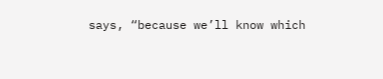says, “because we’ll know which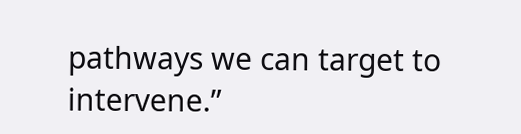pathways we can target to intervene.”